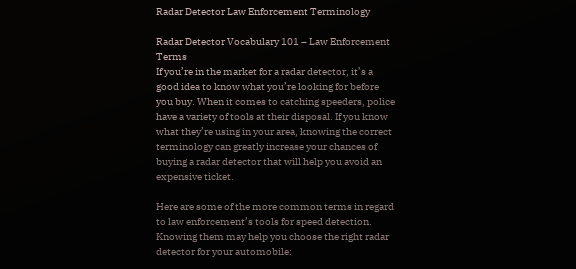Radar Detector Law Enforcement Terminology

Radar Detector Vocabulary 101 – Law Enforcement Terms
If you’re in the market for a radar detector, it’s a good idea to know what you’re looking for before you buy. When it comes to catching speeders, police have a variety of tools at their disposal. If you know what they’re using in your area, knowing the correct terminology can greatly increase your chances of buying a radar detector that will help you avoid an expensive ticket.

Here are some of the more common terms in regard to law enforcement’s tools for speed detection. Knowing them may help you choose the right radar detector for your automobile: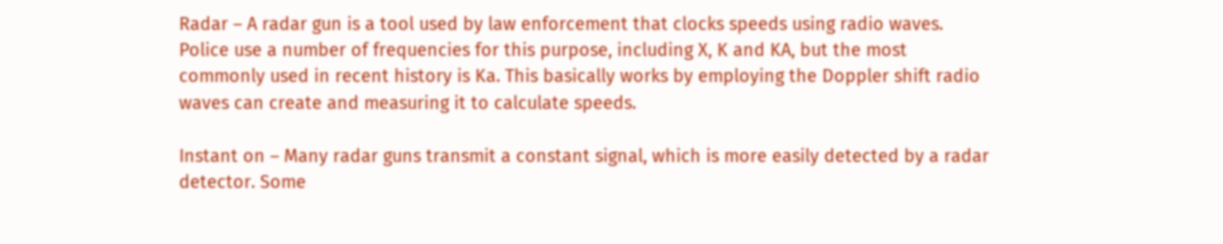Radar – A radar gun is a tool used by law enforcement that clocks speeds using radio waves. Police use a number of frequencies for this purpose, including X, K and KA, but the most commonly used in recent history is Ka. This basically works by employing the Doppler shift radio waves can create and measuring it to calculate speeds.

Instant on – Many radar guns transmit a constant signal, which is more easily detected by a radar detector. Some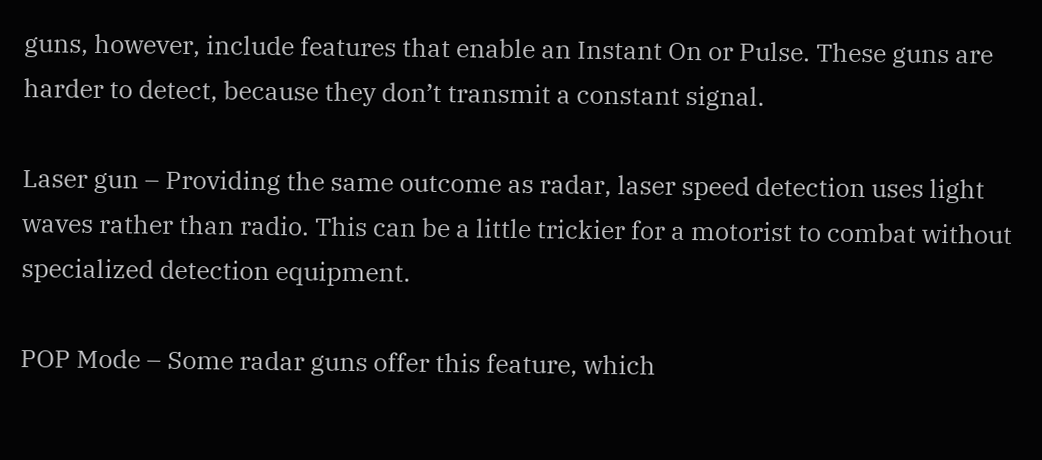guns, however, include features that enable an Instant On or Pulse. These guns are harder to detect, because they don’t transmit a constant signal.

Laser gun – Providing the same outcome as radar, laser speed detection uses light waves rather than radio. This can be a little trickier for a motorist to combat without specialized detection equipment.

POP Mode – Some radar guns offer this feature, which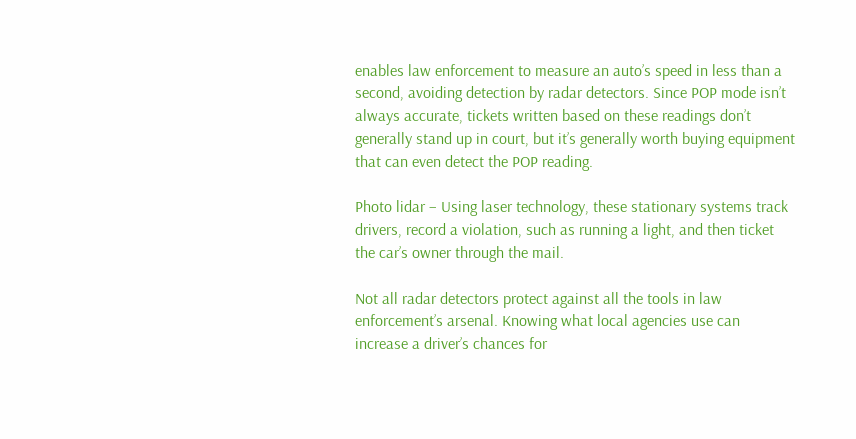enables law enforcement to measure an auto’s speed in less than a second, avoiding detection by radar detectors. Since POP mode isn’t always accurate, tickets written based on these readings don’t generally stand up in court, but it’s generally worth buying equipment that can even detect the POP reading.

Photo lidar – Using laser technology, these stationary systems track drivers, record a violation, such as running a light, and then ticket the car’s owner through the mail.

Not all radar detectors protect against all the tools in law enforcement’s arsenal. Knowing what local agencies use can increase a driver’s chances for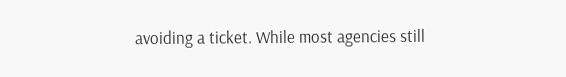avoiding a ticket. While most agencies still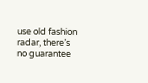use old fashion radar, there’s no guarantee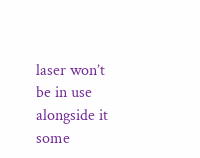laser won’t be in use alongside it some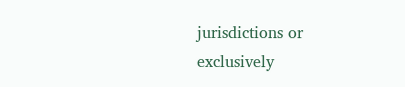jurisdictions or exclusively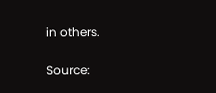in others.

Source: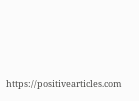https://positivearticles.com